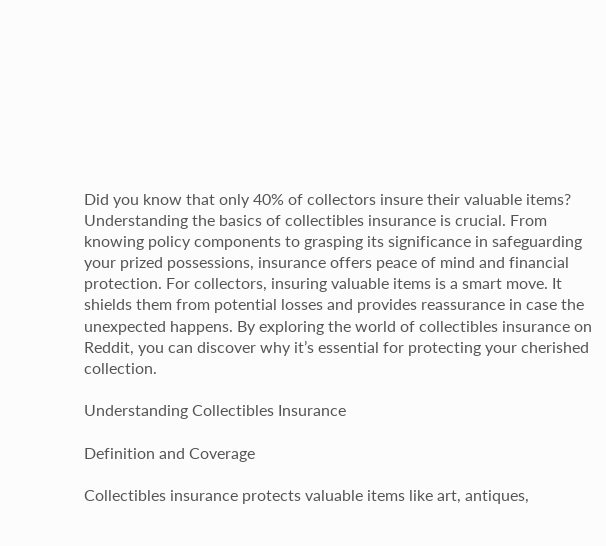Did you know that only 40% of collectors insure their valuable items? Understanding the basics of collectibles insurance is crucial. From knowing policy components to grasping its significance in safeguarding your prized possessions, insurance offers peace of mind and financial protection. For collectors, insuring valuable items is a smart move. It shields them from potential losses and provides reassurance in case the unexpected happens. By exploring the world of collectibles insurance on Reddit, you can discover why it’s essential for protecting your cherished collection.

Understanding Collectibles Insurance

Definition and Coverage

Collectibles insurance protects valuable items like art, antiques,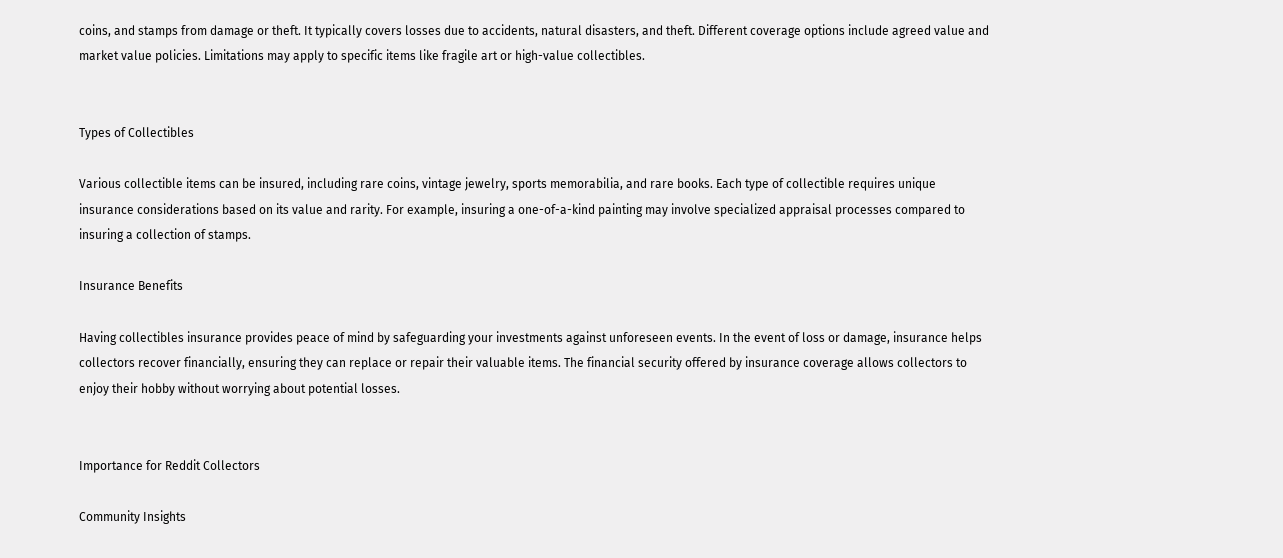coins, and stamps from damage or theft. It typically covers losses due to accidents, natural disasters, and theft. Different coverage options include agreed value and market value policies. Limitations may apply to specific items like fragile art or high-value collectibles.


Types of Collectibles

Various collectible items can be insured, including rare coins, vintage jewelry, sports memorabilia, and rare books. Each type of collectible requires unique insurance considerations based on its value and rarity. For example, insuring a one-of-a-kind painting may involve specialized appraisal processes compared to insuring a collection of stamps.

Insurance Benefits

Having collectibles insurance provides peace of mind by safeguarding your investments against unforeseen events. In the event of loss or damage, insurance helps collectors recover financially, ensuring they can replace or repair their valuable items. The financial security offered by insurance coverage allows collectors to enjoy their hobby without worrying about potential losses.


Importance for Reddit Collectors

Community Insights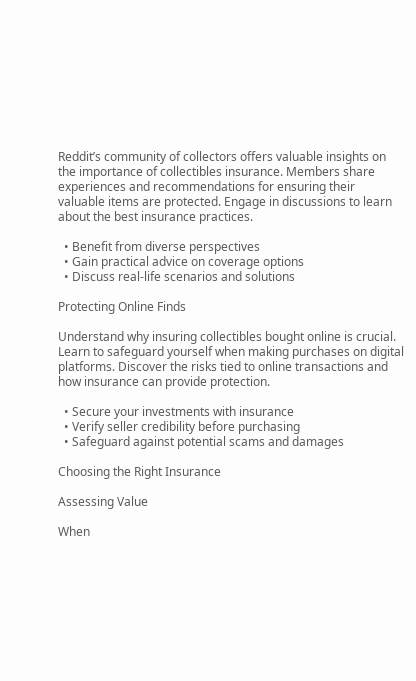Reddit’s community of collectors offers valuable insights on the importance of collectibles insurance. Members share experiences and recommendations for ensuring their valuable items are protected. Engage in discussions to learn about the best insurance practices.

  • Benefit from diverse perspectives
  • Gain practical advice on coverage options
  • Discuss real-life scenarios and solutions

Protecting Online Finds

Understand why insuring collectibles bought online is crucial. Learn to safeguard yourself when making purchases on digital platforms. Discover the risks tied to online transactions and how insurance can provide protection.

  • Secure your investments with insurance
  • Verify seller credibility before purchasing
  • Safeguard against potential scams and damages

Choosing the Right Insurance

Assessing Value

When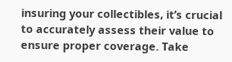insuring your collectibles, it’s crucial to accurately assess their value to ensure proper coverage. Take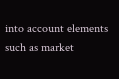into account elements such as market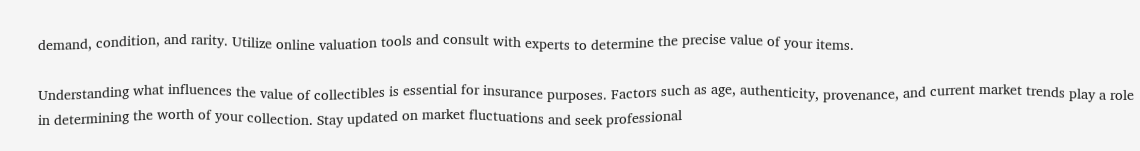demand, condition, and rarity. Utilize online valuation tools and consult with experts to determine the precise value of your items.

Understanding what influences the value of collectibles is essential for insurance purposes. Factors such as age, authenticity, provenance, and current market trends play a role in determining the worth of your collection. Stay updated on market fluctuations and seek professional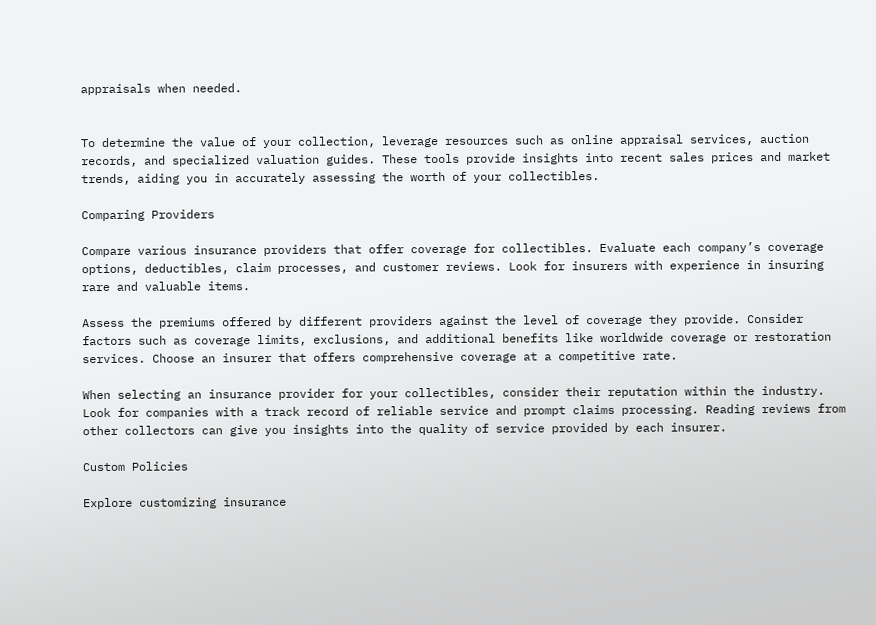appraisals when needed.


To determine the value of your collection, leverage resources such as online appraisal services, auction records, and specialized valuation guides. These tools provide insights into recent sales prices and market trends, aiding you in accurately assessing the worth of your collectibles.

Comparing Providers

Compare various insurance providers that offer coverage for collectibles. Evaluate each company’s coverage options, deductibles, claim processes, and customer reviews. Look for insurers with experience in insuring rare and valuable items.

Assess the premiums offered by different providers against the level of coverage they provide. Consider factors such as coverage limits, exclusions, and additional benefits like worldwide coverage or restoration services. Choose an insurer that offers comprehensive coverage at a competitive rate.

When selecting an insurance provider for your collectibles, consider their reputation within the industry. Look for companies with a track record of reliable service and prompt claims processing. Reading reviews from other collectors can give you insights into the quality of service provided by each insurer.

Custom Policies

Explore customizing insurance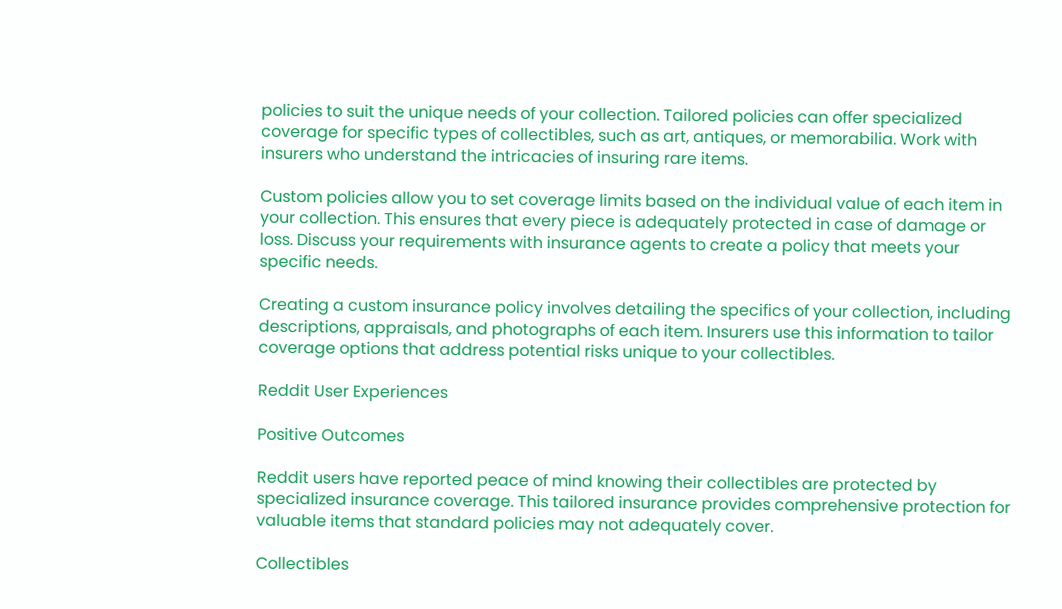policies to suit the unique needs of your collection. Tailored policies can offer specialized coverage for specific types of collectibles, such as art, antiques, or memorabilia. Work with insurers who understand the intricacies of insuring rare items.

Custom policies allow you to set coverage limits based on the individual value of each item in your collection. This ensures that every piece is adequately protected in case of damage or loss. Discuss your requirements with insurance agents to create a policy that meets your specific needs.

Creating a custom insurance policy involves detailing the specifics of your collection, including descriptions, appraisals, and photographs of each item. Insurers use this information to tailor coverage options that address potential risks unique to your collectibles.

Reddit User Experiences

Positive Outcomes

Reddit users have reported peace of mind knowing their collectibles are protected by specialized insurance coverage. This tailored insurance provides comprehensive protection for valuable items that standard policies may not adequately cover.

Collectibles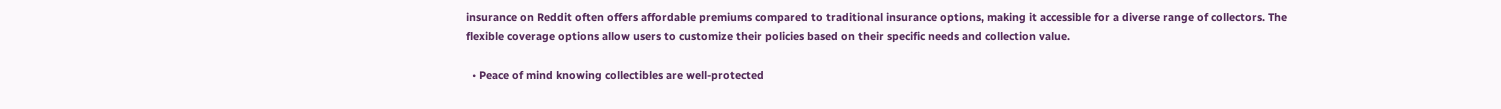insurance on Reddit often offers affordable premiums compared to traditional insurance options, making it accessible for a diverse range of collectors. The flexible coverage options allow users to customize their policies based on their specific needs and collection value.

  • Peace of mind knowing collectibles are well-protected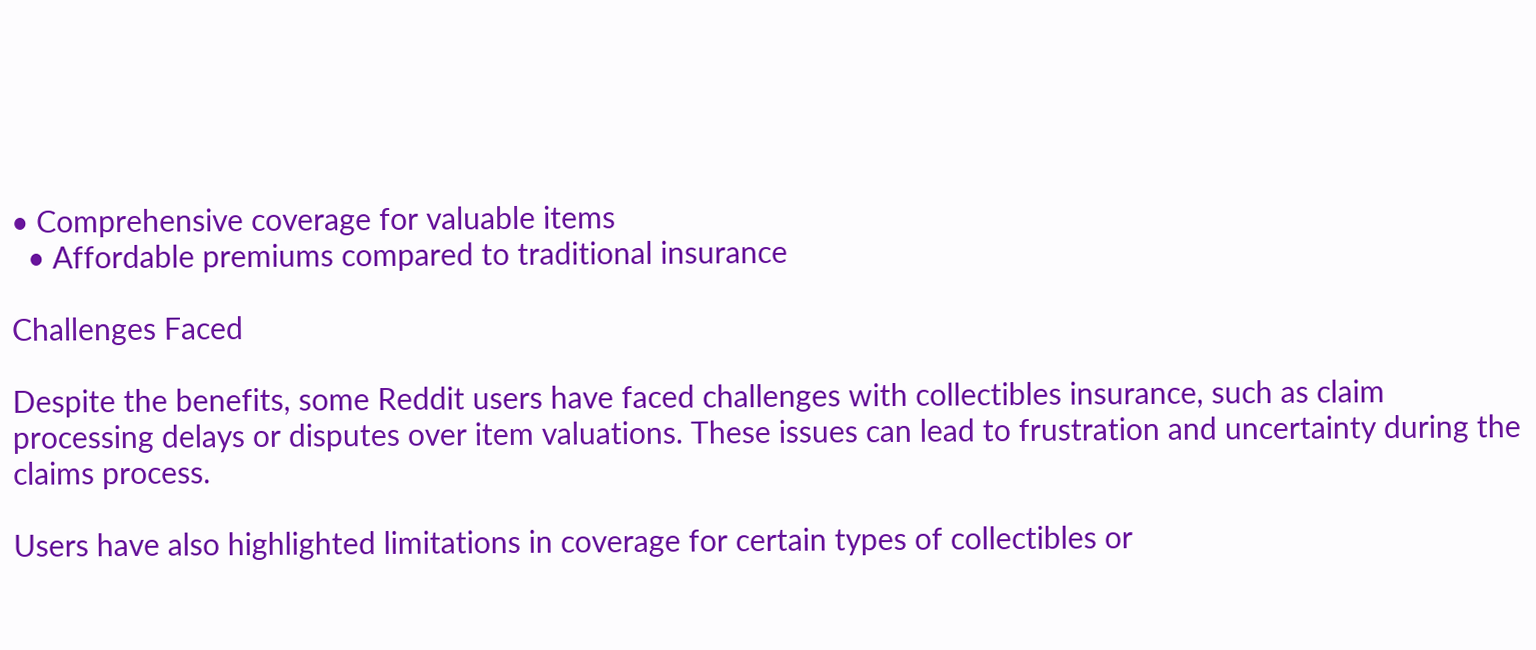• Comprehensive coverage for valuable items
  • Affordable premiums compared to traditional insurance

Challenges Faced

Despite the benefits, some Reddit users have faced challenges with collectibles insurance, such as claim processing delays or disputes over item valuations. These issues can lead to frustration and uncertainty during the claims process.

Users have also highlighted limitations in coverage for certain types of collectibles or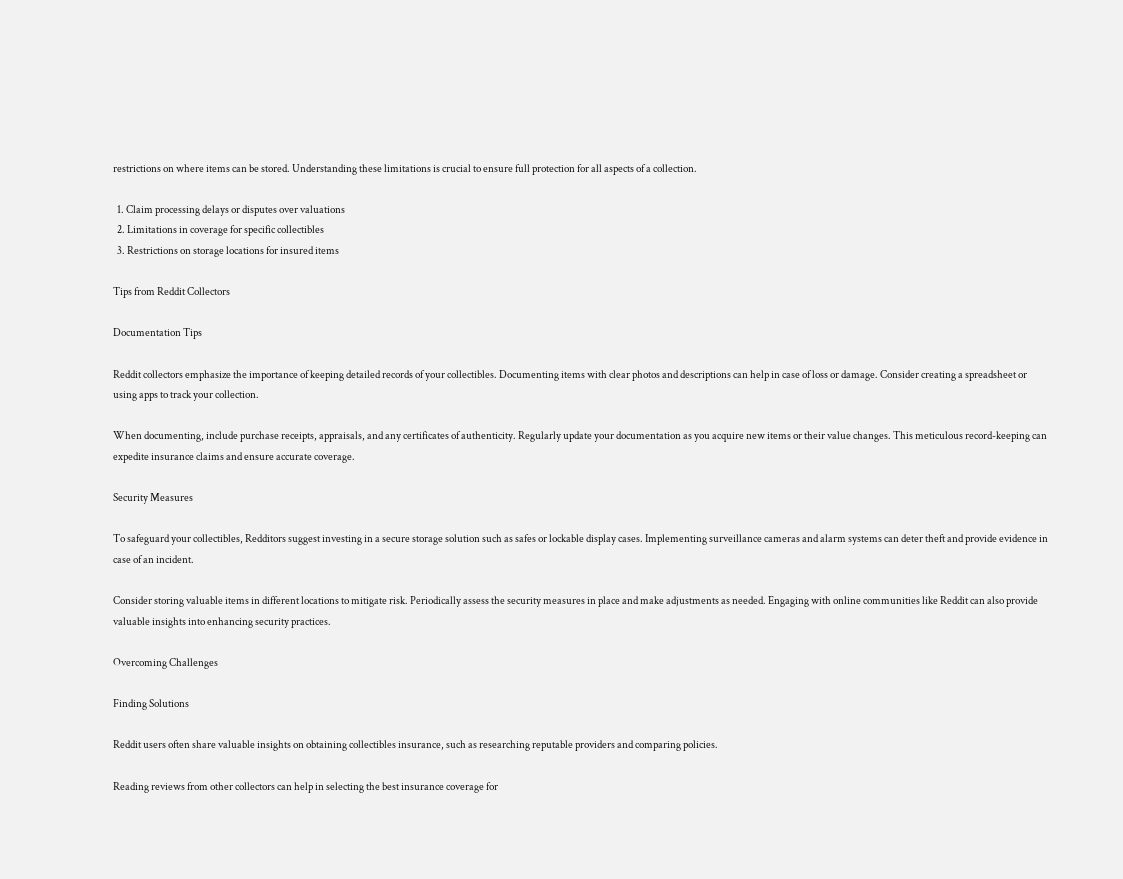restrictions on where items can be stored. Understanding these limitations is crucial to ensure full protection for all aspects of a collection.

  1. Claim processing delays or disputes over valuations
  2. Limitations in coverage for specific collectibles
  3. Restrictions on storage locations for insured items

Tips from Reddit Collectors

Documentation Tips

Reddit collectors emphasize the importance of keeping detailed records of your collectibles. Documenting items with clear photos and descriptions can help in case of loss or damage. Consider creating a spreadsheet or using apps to track your collection.

When documenting, include purchase receipts, appraisals, and any certificates of authenticity. Regularly update your documentation as you acquire new items or their value changes. This meticulous record-keeping can expedite insurance claims and ensure accurate coverage.

Security Measures

To safeguard your collectibles, Redditors suggest investing in a secure storage solution such as safes or lockable display cases. Implementing surveillance cameras and alarm systems can deter theft and provide evidence in case of an incident.

Consider storing valuable items in different locations to mitigate risk. Periodically assess the security measures in place and make adjustments as needed. Engaging with online communities like Reddit can also provide valuable insights into enhancing security practices.

Overcoming Challenges

Finding Solutions

Reddit users often share valuable insights on obtaining collectibles insurance, such as researching reputable providers and comparing policies.

Reading reviews from other collectors can help in selecting the best insurance coverage for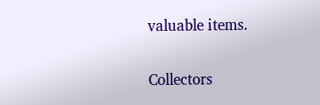valuable items.

Collectors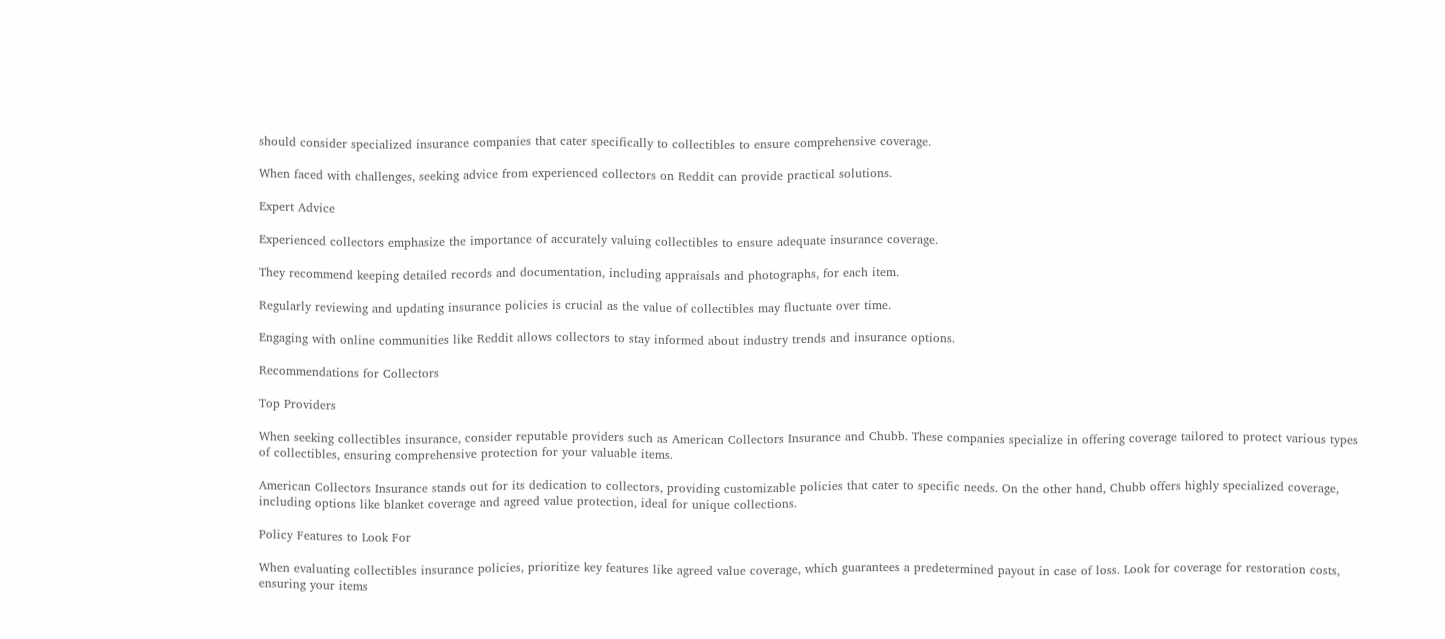should consider specialized insurance companies that cater specifically to collectibles to ensure comprehensive coverage.

When faced with challenges, seeking advice from experienced collectors on Reddit can provide practical solutions.

Expert Advice

Experienced collectors emphasize the importance of accurately valuing collectibles to ensure adequate insurance coverage.

They recommend keeping detailed records and documentation, including appraisals and photographs, for each item.

Regularly reviewing and updating insurance policies is crucial as the value of collectibles may fluctuate over time.

Engaging with online communities like Reddit allows collectors to stay informed about industry trends and insurance options.

Recommendations for Collectors

Top Providers

When seeking collectibles insurance, consider reputable providers such as American Collectors Insurance and Chubb. These companies specialize in offering coverage tailored to protect various types of collectibles, ensuring comprehensive protection for your valuable items.

American Collectors Insurance stands out for its dedication to collectors, providing customizable policies that cater to specific needs. On the other hand, Chubb offers highly specialized coverage, including options like blanket coverage and agreed value protection, ideal for unique collections.

Policy Features to Look For

When evaluating collectibles insurance policies, prioritize key features like agreed value coverage, which guarantees a predetermined payout in case of loss. Look for coverage for restoration costs, ensuring your items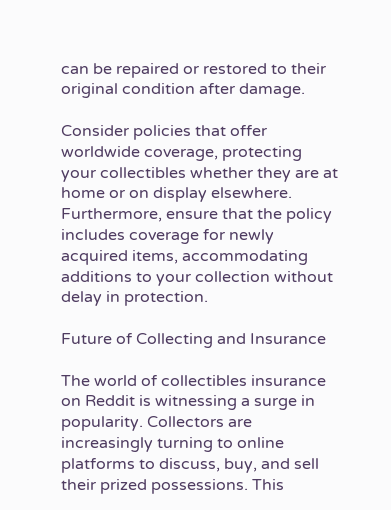can be repaired or restored to their original condition after damage.

Consider policies that offer worldwide coverage, protecting your collectibles whether they are at home or on display elsewhere. Furthermore, ensure that the policy includes coverage for newly acquired items, accommodating additions to your collection without delay in protection.

Future of Collecting and Insurance

The world of collectibles insurance on Reddit is witnessing a surge in popularity. Collectors are increasingly turning to online platforms to discuss, buy, and sell their prized possessions. This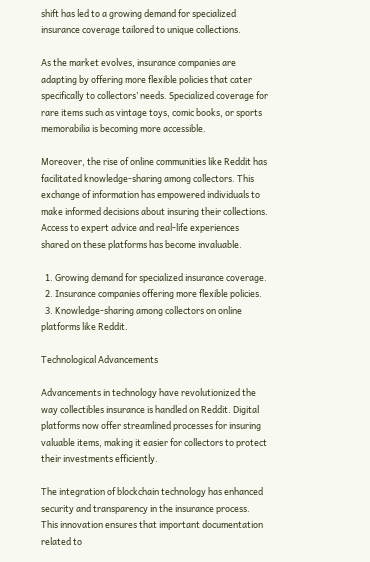shift has led to a growing demand for specialized insurance coverage tailored to unique collections.

As the market evolves, insurance companies are adapting by offering more flexible policies that cater specifically to collectors’ needs. Specialized coverage for rare items such as vintage toys, comic books, or sports memorabilia is becoming more accessible.

Moreover, the rise of online communities like Reddit has facilitated knowledge-sharing among collectors. This exchange of information has empowered individuals to make informed decisions about insuring their collections. Access to expert advice and real-life experiences shared on these platforms has become invaluable.

  1. Growing demand for specialized insurance coverage.
  2. Insurance companies offering more flexible policies.
  3. Knowledge-sharing among collectors on online platforms like Reddit.

Technological Advancements

Advancements in technology have revolutionized the way collectibles insurance is handled on Reddit. Digital platforms now offer streamlined processes for insuring valuable items, making it easier for collectors to protect their investments efficiently.

The integration of blockchain technology has enhanced security and transparency in the insurance process. This innovation ensures that important documentation related to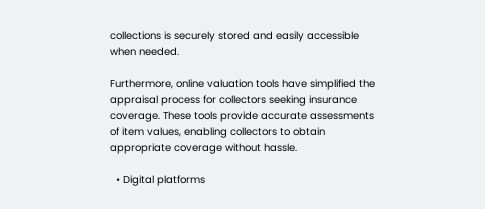collections is securely stored and easily accessible when needed.

Furthermore, online valuation tools have simplified the appraisal process for collectors seeking insurance coverage. These tools provide accurate assessments of item values, enabling collectors to obtain appropriate coverage without hassle.

  • Digital platforms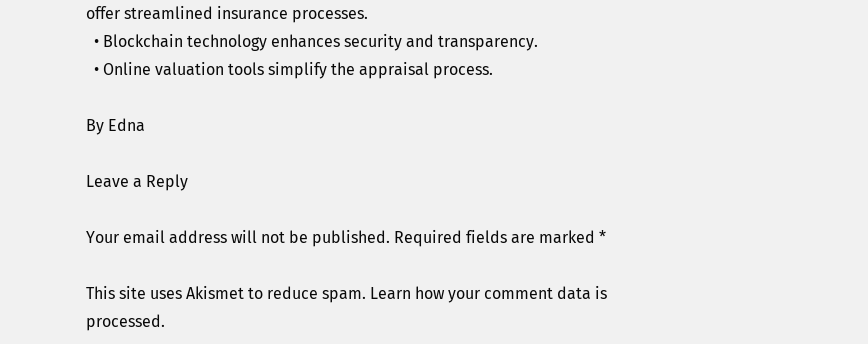offer streamlined insurance processes.
  • Blockchain technology enhances security and transparency.
  • Online valuation tools simplify the appraisal process.

By Edna

Leave a Reply

Your email address will not be published. Required fields are marked *

This site uses Akismet to reduce spam. Learn how your comment data is processed.